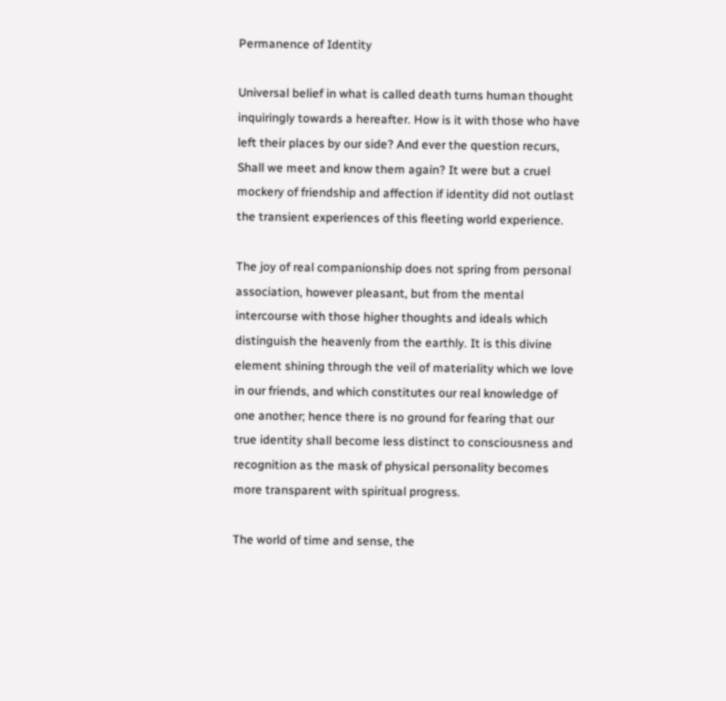Permanence of Identity

Universal belief in what is called death turns human thought inquiringly towards a hereafter. How is it with those who have left their places by our side? And ever the question recurs, Shall we meet and know them again? It were but a cruel mockery of friendship and affection if identity did not outlast the transient experiences of this fleeting world experience.

The joy of real companionship does not spring from personal association, however pleasant, but from the mental intercourse with those higher thoughts and ideals which distinguish the heavenly from the earthly. It is this divine element shining through the veil of materiality which we love in our friends, and which constitutes our real knowledge of one another; hence there is no ground for fearing that our true identity shall become less distinct to consciousness and recognition as the mask of physical personality becomes more transparent with spiritual progress.

The world of time and sense, the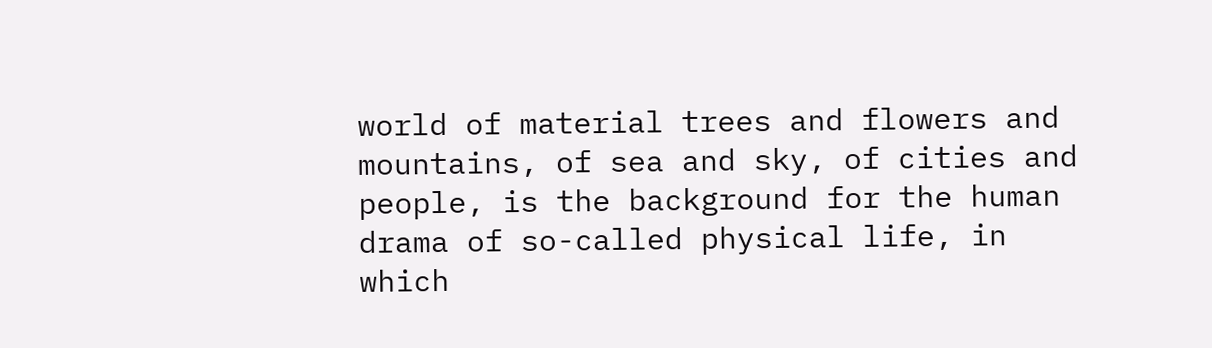world of material trees and flowers and mountains, of sea and sky, of cities and people, is the background for the human drama of so-called physical life, in which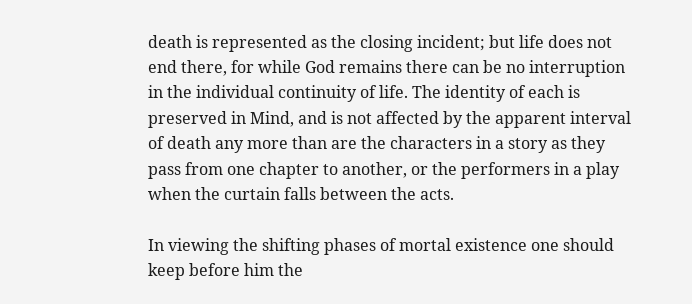death is represented as the closing incident; but life does not end there, for while God remains there can be no interruption in the individual continuity of life. The identity of each is preserved in Mind, and is not affected by the apparent interval of death any more than are the characters in a story as they pass from one chapter to another, or the performers in a play when the curtain falls between the acts.

In viewing the shifting phases of mortal existence one should keep before him the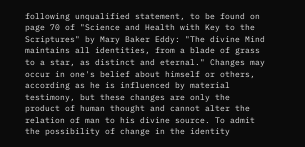following unqualified statement, to be found on page 70 of "Science and Health with Key to the Scriptures" by Mary Baker Eddy: "The divine Mind maintains all identities, from a blade of grass to a star, as distinct and eternal." Changes may occur in one's belief about himself or others, according as he is influenced by material testimony, but these changes are only the product of human thought and cannot alter the relation of man to his divine source. To admit the possibility of change in the identity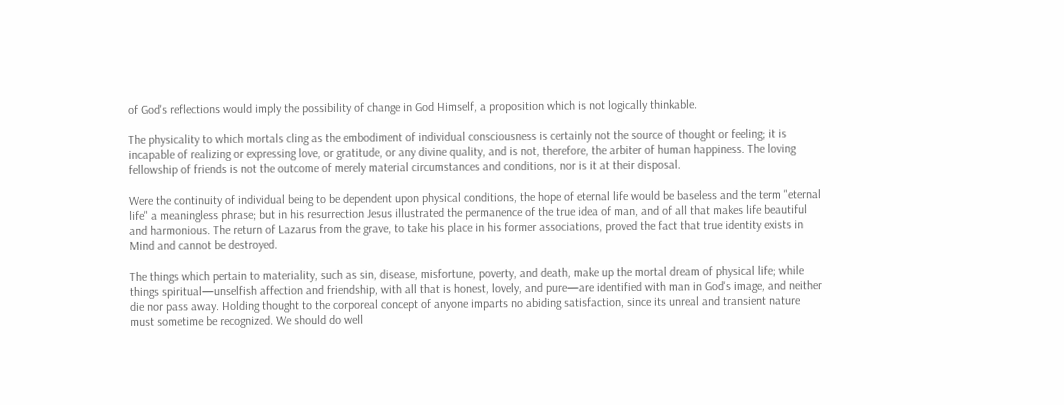of God's reflections would imply the possibility of change in God Himself, a proposition which is not logically thinkable.

The physicality to which mortals cling as the embodiment of individual consciousness is certainly not the source of thought or feeling; it is incapable of realizing or expressing love, or gratitude, or any divine quality, and is not, therefore, the arbiter of human happiness. The loving fellowship of friends is not the outcome of merely material circumstances and conditions, nor is it at their disposal.

Were the continuity of individual being to be dependent upon physical conditions, the hope of eternal life would be baseless and the term "eternal life" a meaningless phrase; but in his resurrection Jesus illustrated the permanence of the true idea of man, and of all that makes life beautiful and harmonious. The return of Lazarus from the grave, to take his place in his former associations, proved the fact that true identity exists in Mind and cannot be destroyed.

The things which pertain to materiality, such as sin, disease, misfortune, poverty, and death, make up the mortal dream of physical life; while things spiritual—unselfish affection and friendship, with all that is honest, lovely, and pure—are identified with man in God's image, and neither die nor pass away. Holding thought to the corporeal concept of anyone imparts no abiding satisfaction, since its unreal and transient nature must sometime be recognized. We should do well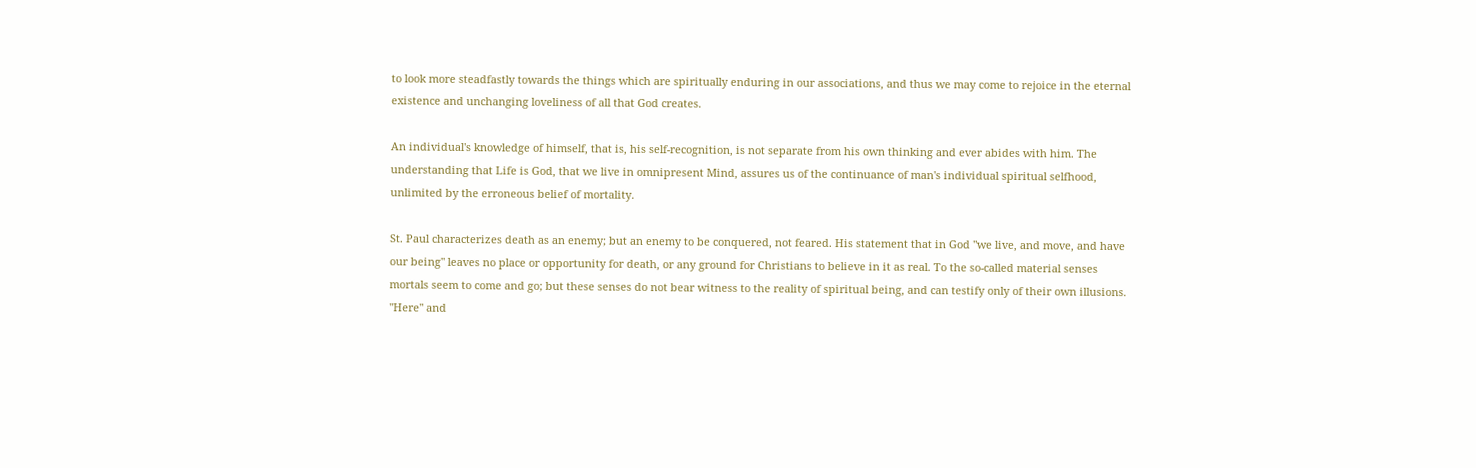to look more steadfastly towards the things which are spiritually enduring in our associations, and thus we may come to rejoice in the eternal existence and unchanging loveliness of all that God creates.

An individual's knowledge of himself, that is, his self-recognition, is not separate from his own thinking and ever abides with him. The understanding that Life is God, that we live in omnipresent Mind, assures us of the continuance of man's individual spiritual selfhood, unlimited by the erroneous belief of mortality.

St. Paul characterizes death as an enemy; but an enemy to be conquered, not feared. His statement that in God "we live, and move, and have our being" leaves no place or opportunity for death, or any ground for Christians to believe in it as real. To the so-called material senses mortals seem to come and go; but these senses do not bear witness to the reality of spiritual being, and can testify only of their own illusions. "Here" and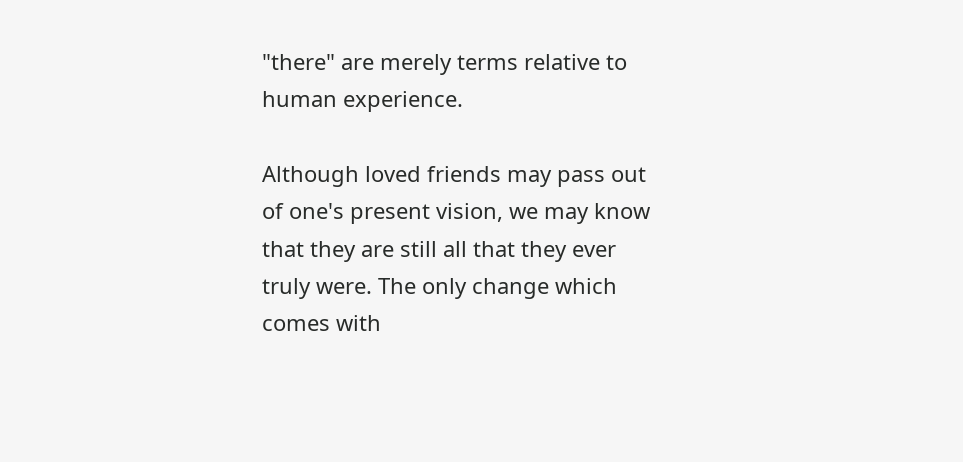"there" are merely terms relative to human experience.

Although loved friends may pass out of one's present vision, we may know that they are still all that they ever truly were. The only change which comes with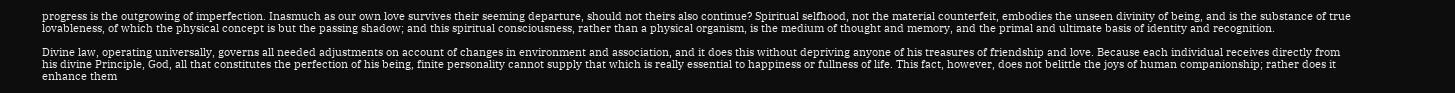progress is the outgrowing of imperfection. Inasmuch as our own love survives their seeming departure, should not theirs also continue? Spiritual selfhood, not the material counterfeit, embodies the unseen divinity of being, and is the substance of true lovableness, of which the physical concept is but the passing shadow; and this spiritual consciousness, rather than a physical organism, is the medium of thought and memory, and the primal and ultimate basis of identity and recognition.

Divine law, operating universally, governs all needed adjustments on account of changes in environment and association, and it does this without depriving anyone of his treasures of friendship and love. Because each individual receives directly from his divine Principle, God, all that constitutes the perfection of his being, finite personality cannot supply that which is really essential to happiness or fullness of life. This fact, however, does not belittle the joys of human companionship; rather does it enhance them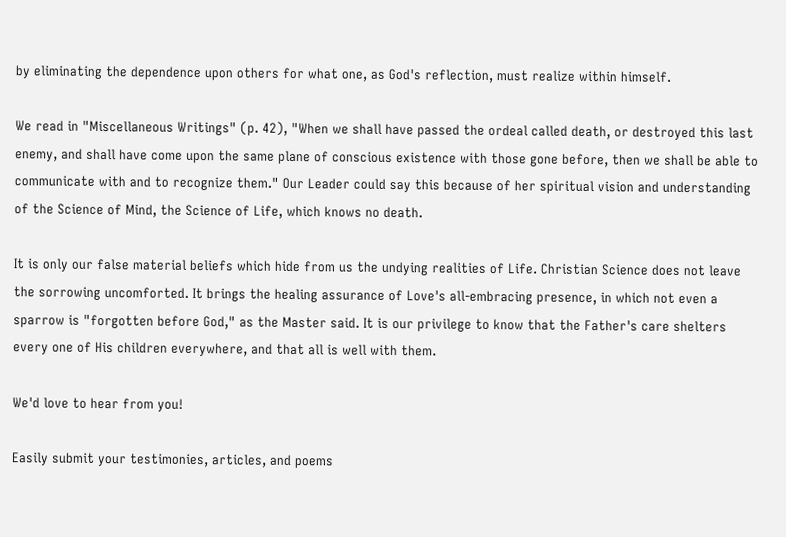by eliminating the dependence upon others for what one, as God's reflection, must realize within himself.

We read in "Miscellaneous Writings" (p. 42), "When we shall have passed the ordeal called death, or destroyed this last enemy, and shall have come upon the same plane of conscious existence with those gone before, then we shall be able to communicate with and to recognize them." Our Leader could say this because of her spiritual vision and understanding of the Science of Mind, the Science of Life, which knows no death.

It is only our false material beliefs which hide from us the undying realities of Life. Christian Science does not leave the sorrowing uncomforted. It brings the healing assurance of Love's all-embracing presence, in which not even a sparrow is "forgotten before God," as the Master said. It is our privilege to know that the Father's care shelters every one of His children everywhere, and that all is well with them.

We'd love to hear from you!

Easily submit your testimonies, articles, and poems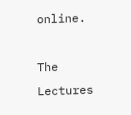online.

The Lectures